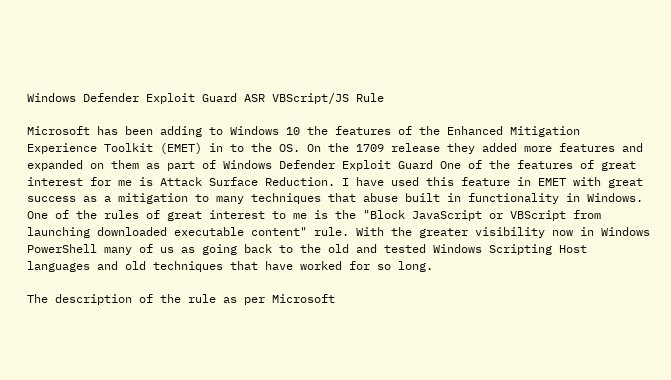Windows Defender Exploit Guard ASR VBScript/JS Rule

Microsoft has been adding to Windows 10 the features of the Enhanced Mitigation Experience Toolkit (EMET) in to the OS. On the 1709 release they added more features and expanded on them as part of Windows Defender Exploit Guard One of the features of great interest for me is Attack Surface Reduction. I have used this feature in EMET with great success as a mitigation to many techniques that abuse built in functionality in Windows. One of the rules of great interest to me is the "Block JavaScript or VBScript from launching downloaded executable content" rule. With the greater visibility now in Windows PowerShell many of us as going back to the old and tested Windows Scripting Host languages and old techniques that have worked for so long.

The description of the rule as per Microsoft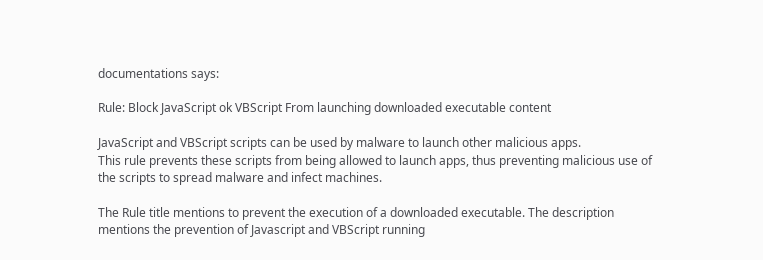documentations says:

Rule: Block JavaScript ok VBScript From launching downloaded executable content

JavaScript and VBScript scripts can be used by malware to launch other malicious apps.
This rule prevents these scripts from being allowed to launch apps, thus preventing malicious use of the scripts to spread malware and infect machines.

The Rule title mentions to prevent the execution of a downloaded executable. The description mentions the prevention of Javascript and VBScript running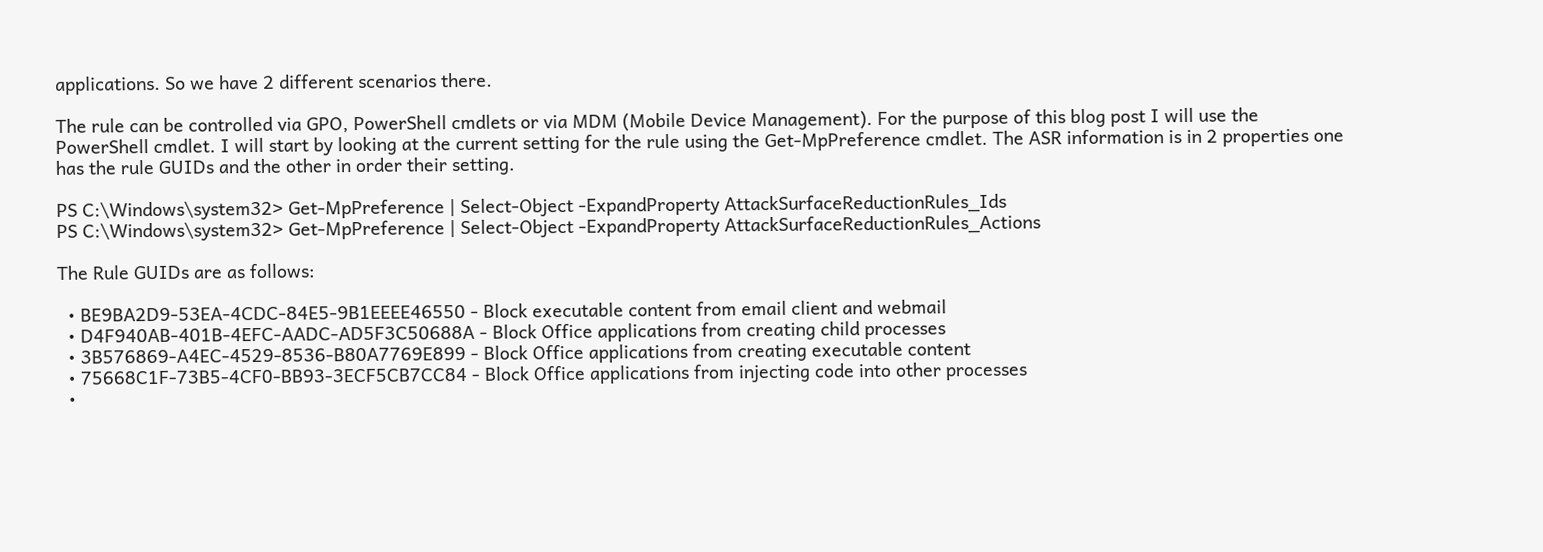applications. So we have 2 different scenarios there.

The rule can be controlled via GPO, PowerShell cmdlets or via MDM (Mobile Device Management). For the purpose of this blog post I will use the PowerShell cmdlet. I will start by looking at the current setting for the rule using the Get-MpPreference cmdlet. The ASR information is in 2 properties one has the rule GUIDs and the other in order their setting.

PS C:\Windows\system32> Get-MpPreference | Select-Object -ExpandProperty AttackSurfaceReductionRules_Ids
PS C:\Windows\system32> Get-MpPreference | Select-Object -ExpandProperty AttackSurfaceReductionRules_Actions

The Rule GUIDs are as follows:

  • BE9BA2D9-53EA-4CDC-84E5-9B1EEEE46550 - Block executable content from email client and webmail
  • D4F940AB-401B-4EFC-AADC-AD5F3C50688A - Block Office applications from creating child processes
  • 3B576869-A4EC-4529-8536-B80A7769E899 - Block Office applications from creating executable content
  • 75668C1F-73B5-4CF0-BB93-3ECF5CB7CC84 - Block Office applications from injecting code into other processes
  •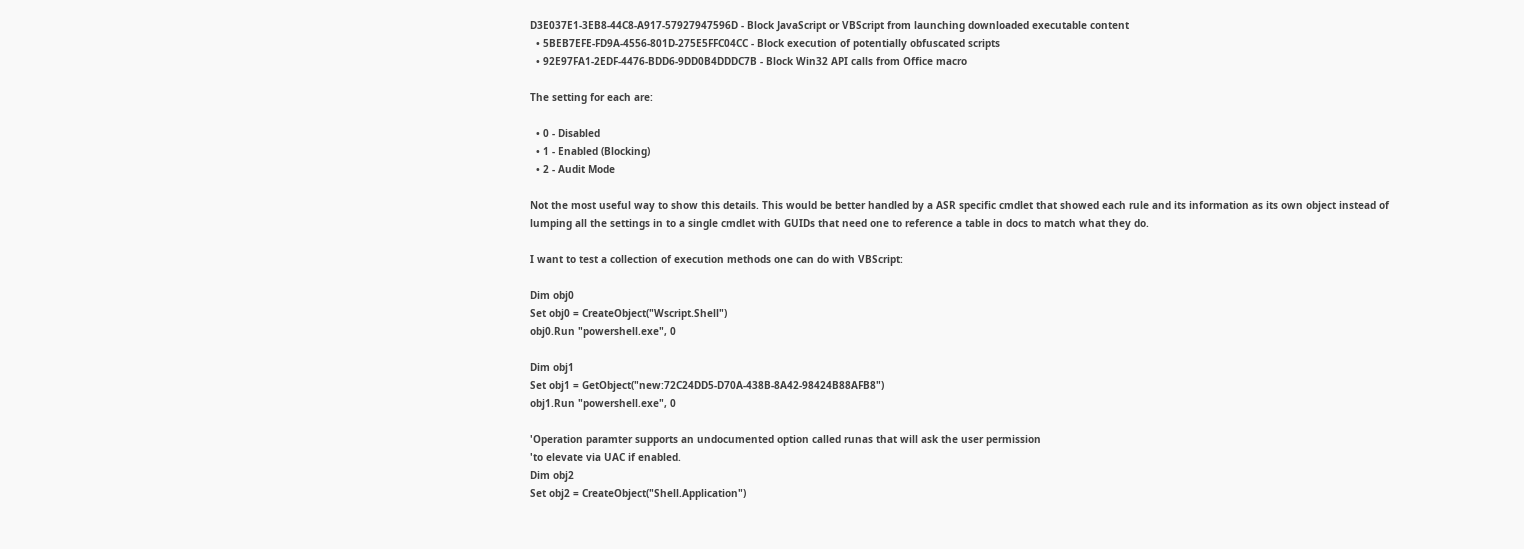D3E037E1-3EB8-44C8-A917-57927947596D - Block JavaScript or VBScript from launching downloaded executable content
  • 5BEB7EFE-FD9A-4556-801D-275E5FFC04CC - Block execution of potentially obfuscated scripts
  • 92E97FA1-2EDF-4476-BDD6-9DD0B4DDDC7B - Block Win32 API calls from Office macro

The setting for each are:

  • 0 - Disabled
  • 1 - Enabled (Blocking)
  • 2 - Audit Mode

Not the most useful way to show this details. This would be better handled by a ASR specific cmdlet that showed each rule and its information as its own object instead of lumping all the settings in to a single cmdlet with GUIDs that need one to reference a table in docs to match what they do.

I want to test a collection of execution methods one can do with VBScript:

Dim obj0
Set obj0 = CreateObject("Wscript.Shell")
obj0.Run "powershell.exe", 0

Dim obj1
Set obj1 = GetObject("new:72C24DD5-D70A-438B-8A42-98424B88AFB8")
obj1.Run "powershell.exe", 0

'Operation paramter supports an undocumented option called runas that will ask the user permission
'to elevate via UAC if enabled.
Dim obj2
Set obj2 = CreateObject("Shell.Application")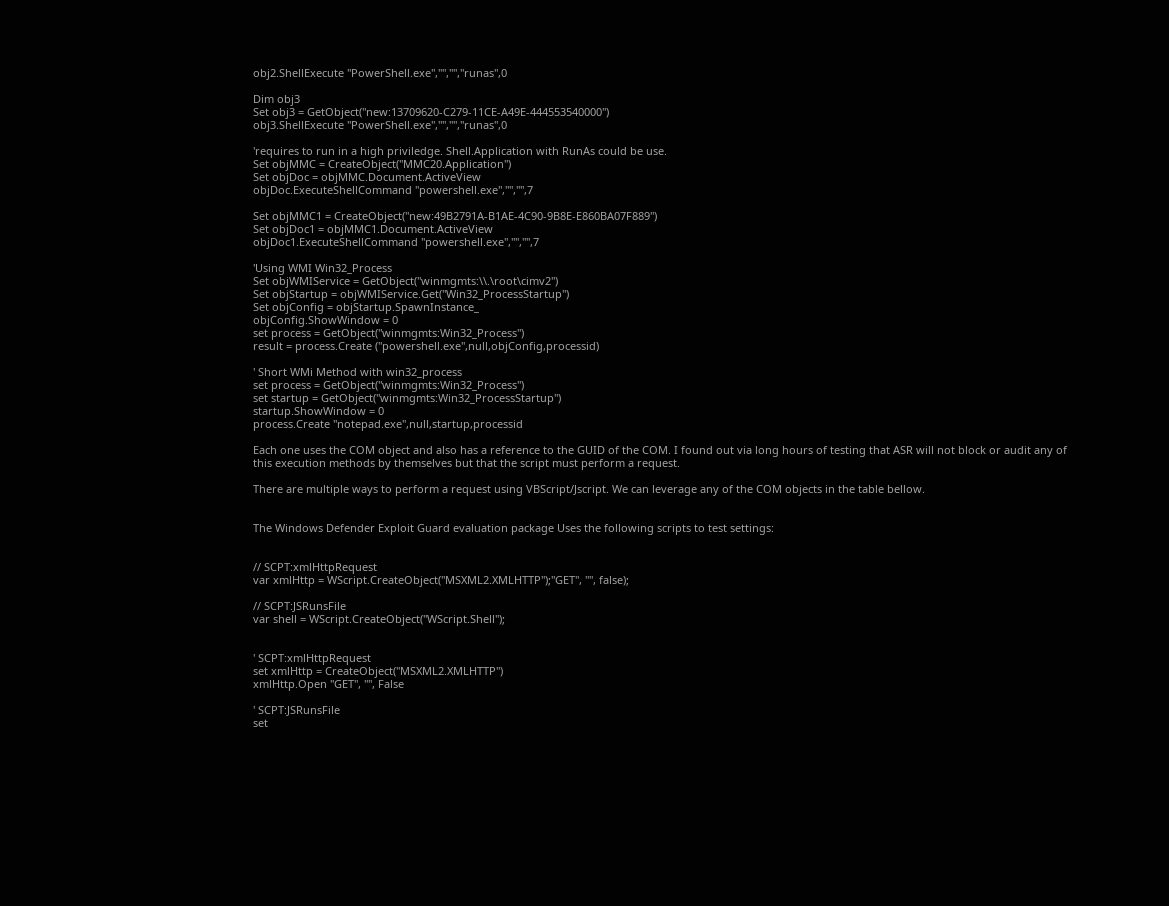obj2.ShellExecute "PowerShell.exe","","","runas",0

Dim obj3
Set obj3 = GetObject("new:13709620-C279-11CE-A49E-444553540000")
obj3.ShellExecute "PowerShell.exe","","","runas",0

'requires to run in a high priviledge. Shell.Application with RunAs could be use.
Set objMMC = CreateObject("MMC20.Application")
Set objDoc = objMMC.Document.ActiveView
objDoc.ExecuteShellCommand "powershell.exe","","",7

Set objMMC1 = CreateObject("new:49B2791A-B1AE-4C90-9B8E-E860BA07F889")
Set objDoc1 = objMMC1.Document.ActiveView
objDoc1.ExecuteShellCommand "powershell.exe","","",7

'Using WMI Win32_Process
Set objWMIService = GetObject("winmgmts:\\.\root\cimv2")
Set objStartup = objWMIService.Get("Win32_ProcessStartup")
Set objConfig = objStartup.SpawnInstance_
objConfig.ShowWindow = 0
set process = GetObject("winmgmts:Win32_Process")
result = process.Create ("powershell.exe",null,objConfig,processid)

' Short WMi Method with win32_process
set process = GetObject("winmgmts:Win32_Process")
set startup = GetObject("winmgmts:Win32_ProcessStartup")
startup.ShowWindow = 0
process.Create "notepad.exe",null,startup,processid

Each one uses the COM object and also has a reference to the GUID of the COM. I found out via long hours of testing that ASR will not block or audit any of this execution methods by themselves but that the script must perform a request.

There are multiple ways to perform a request using VBScript/Jscript. We can leverage any of the COM objects in the table bellow.


The Windows Defender Exploit Guard evaluation package Uses the following scripts to test settings:


// SCPT:xmlHttpRequest
var xmlHttp = WScript.CreateObject("MSXML2.XMLHTTP");"GET", "", false);

// SCPT:JSRunsFile
var shell = WScript.CreateObject("WScript.Shell");


' SCPT:xmlHttpRequest
set xmlHttp = CreateObject("MSXML2.XMLHTTP")
xmlHttp.Open "GET", "", False

' SCPT:JSRunsFile
set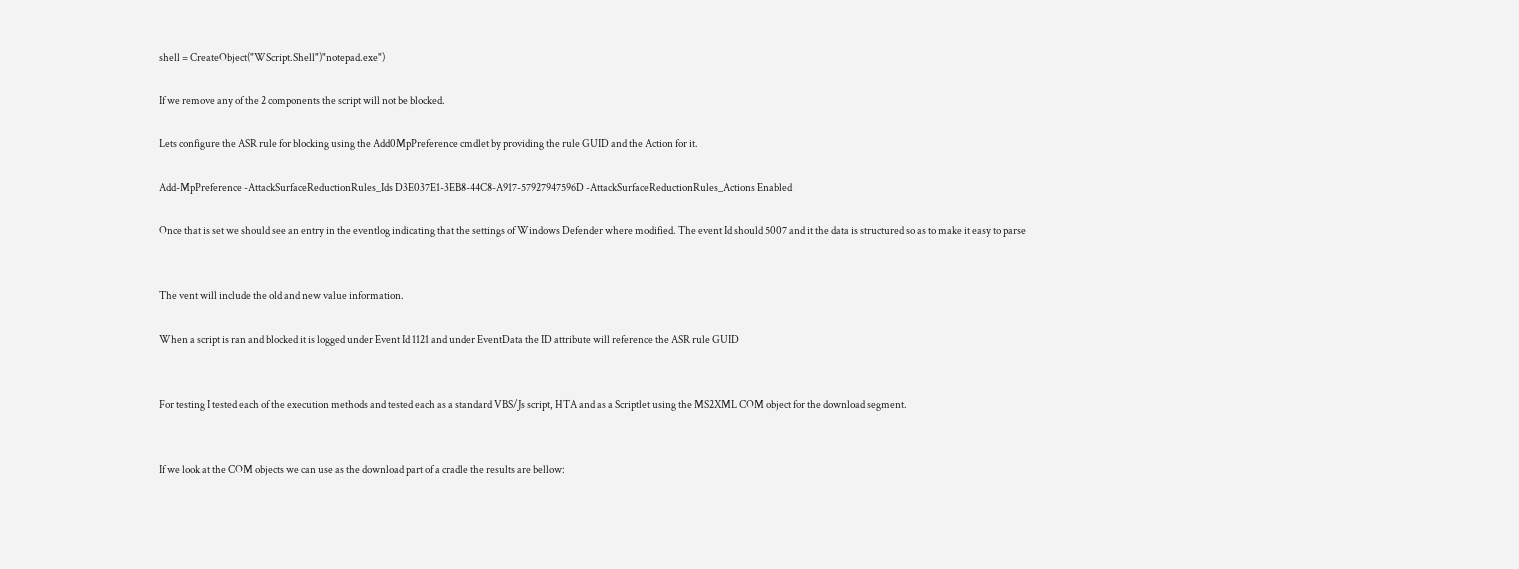shell = CreateObject("WScript.Shell")"notepad.exe")

If we remove any of the 2 components the script will not be blocked.

Lets configure the ASR rule for blocking using the Add0MpPreference cmdlet by providing the rule GUID and the Action for it.

Add-MpPreference -AttackSurfaceReductionRules_Ids D3E037E1-3EB8-44C8-A917-57927947596D -AttackSurfaceReductionRules_Actions Enabled

Once that is set we should see an entry in the eventlog indicating that the settings of Windows Defender where modified. The event Id should 5007 and it the data is structured so as to make it easy to parse


The vent will include the old and new value information.

When a script is ran and blocked it is logged under Event Id 1121 and under EventData the ID attribute will reference the ASR rule GUID


For testing I tested each of the execution methods and tested each as a standard VBS/Js script, HTA and as a Scriptlet using the MS2XML COM object for the download segment.


If we look at the COM objects we can use as the download part of a cradle the results are bellow: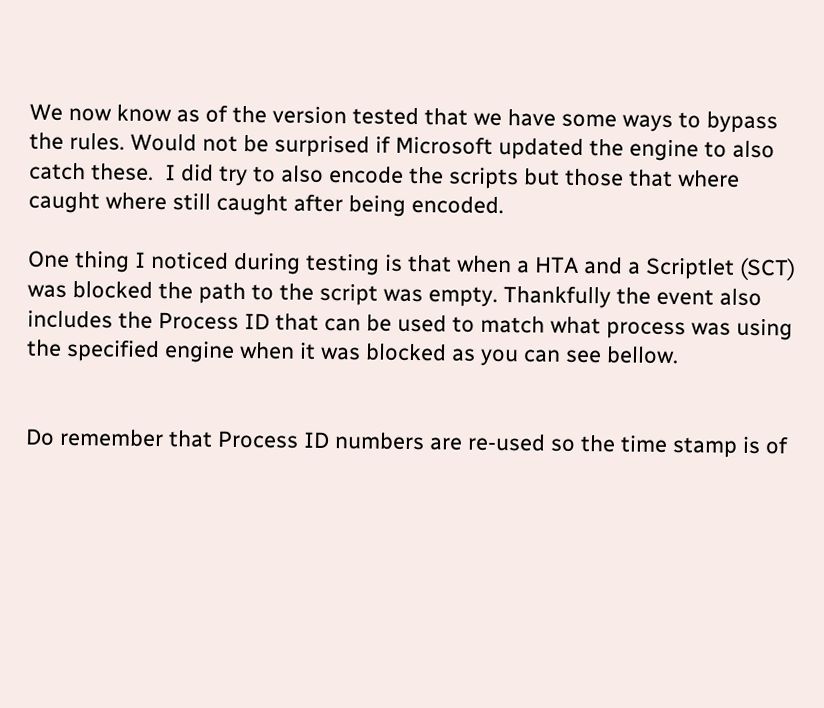We now know as of the version tested that we have some ways to bypass the rules. Would not be surprised if Microsoft updated the engine to also catch these.  I did try to also encode the scripts but those that where caught where still caught after being encoded.

One thing I noticed during testing is that when a HTA and a Scriptlet (SCT) was blocked the path to the script was empty. Thankfully the event also includes the Process ID that can be used to match what process was using the specified engine when it was blocked as you can see bellow.


Do remember that Process ID numbers are re-used so the time stamp is of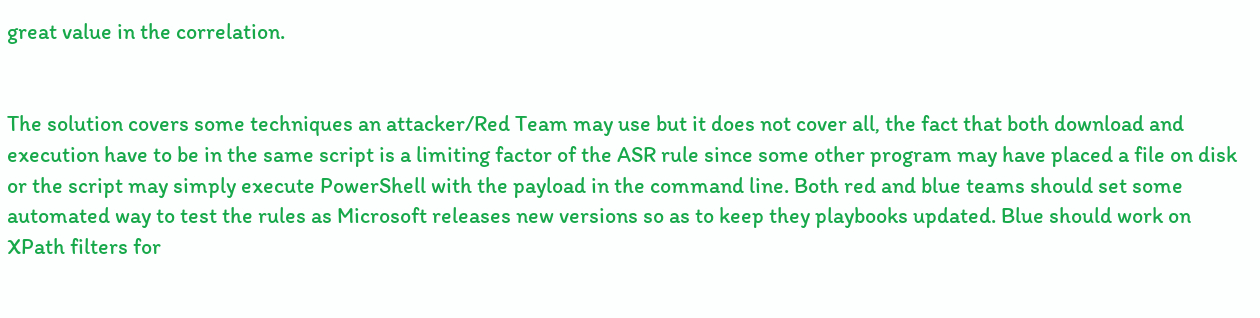great value in the correlation.


The solution covers some techniques an attacker/Red Team may use but it does not cover all, the fact that both download and execution have to be in the same script is a limiting factor of the ASR rule since some other program may have placed a file on disk or the script may simply execute PowerShell with the payload in the command line. Both red and blue teams should set some automated way to test the rules as Microsoft releases new versions so as to keep they playbooks updated. Blue should work on XPath filters for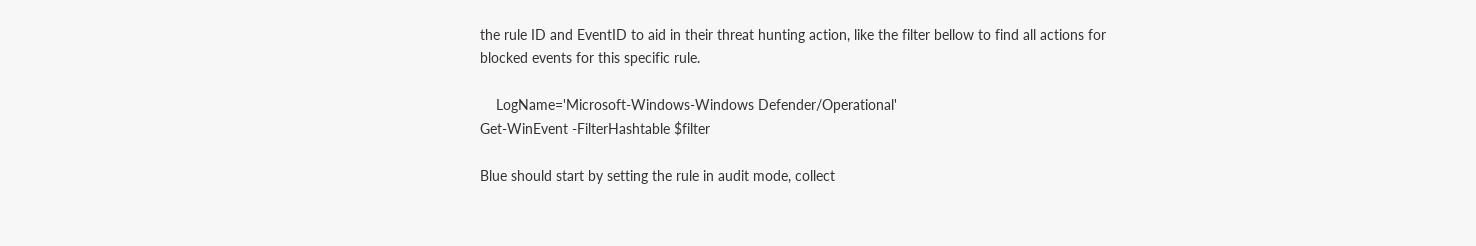the rule ID and EventID to aid in their threat hunting action, like the filter bellow to find all actions for blocked events for this specific rule.

    LogName='Microsoft-Windows-Windows Defender/Operational'
Get-WinEvent -FilterHashtable $filter

Blue should start by setting the rule in audit mode, collect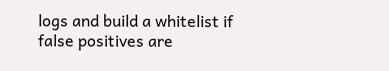logs and build a whitelist if false positives are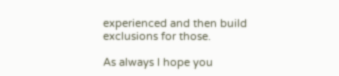experienced and then build exclusions for those.

As always I hope you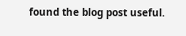found the blog post useful.